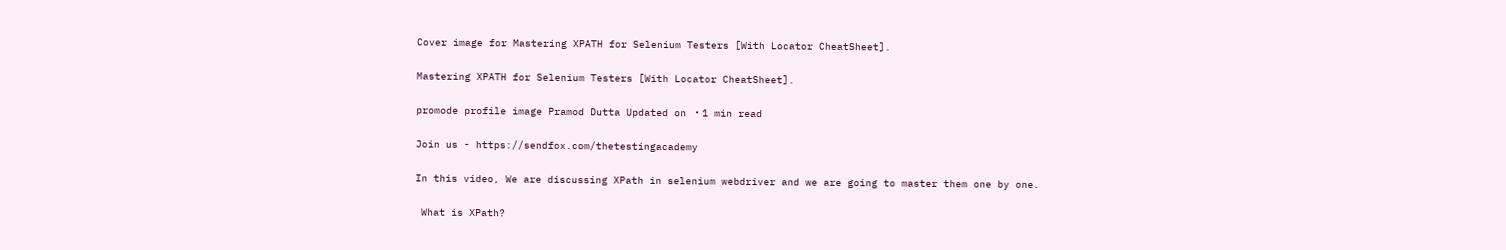Cover image for Mastering XPATH for Selenium Testers [With Locator CheatSheet].

Mastering XPATH for Selenium Testers [With Locator CheatSheet].

promode profile image Pramod Dutta Updated on ・1 min read

Join us - https://sendfox.com/thetestingacademy

In this video, We are discussing XPath in selenium webdriver and we are going to master them one by one.

 What is XPath?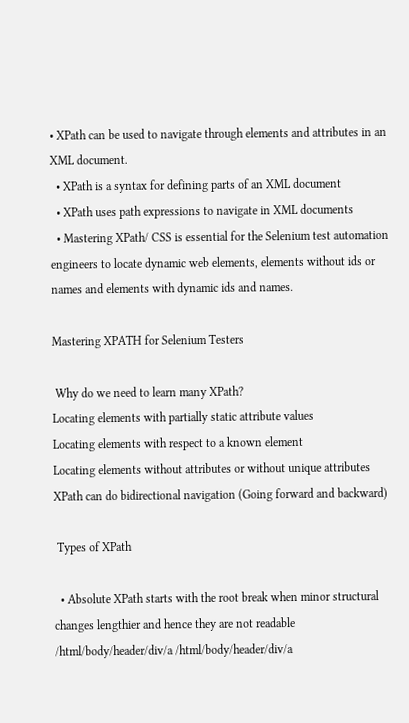• XPath can be used to navigate through elements and attributes in an XML document.
  • XPath is a syntax for defining parts of an XML document
  • XPath uses path expressions to navigate in XML documents
  • Mastering XPath/ CSS is essential for the Selenium test automation engineers to locate dynamic web elements, elements without ids or names and elements with dynamic ids and names.

Mastering XPATH for Selenium Testers

 Why do we need to learn many XPath?
Locating elements with partially static attribute values
Locating elements with respect to a known element
Locating elements without attributes or without unique attributes
XPath can do bidirectional navigation (Going forward and backward)

 Types of XPath

  • Absolute XPath starts with the root break when minor structural changes lengthier and hence they are not readable /html/body/header/div/a /html/body/header/div/a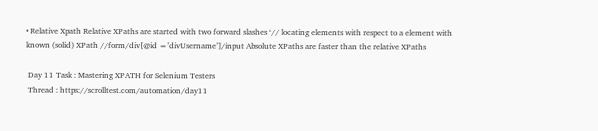• Relative Xpath Relative XPaths are started with two forward slashes ‘// locating elements with respect to a element with known (solid) XPath //form/div[@id =’divUsername’]/input Absolute XPaths are faster than the relative XPaths

 Day 11 Task : Mastering XPATH for Selenium Testers
 Thread : https://scrolltest.com/automation/day11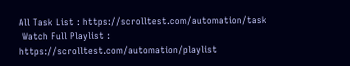All Task List : https://scrolltest.com/automation/task
 Watch Full Playlist : https://scrolltest.com/automation/playlist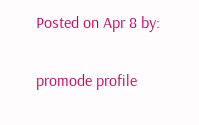Posted on Apr 8 by:

promode profile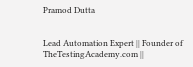Pramod Dutta


Lead Automation Expert || Founder of TheTestingAcademy.com ||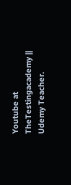Youtube at TheTestingacademy || Udemy Teacher.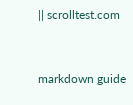|| scrolltest.com


markdown guide